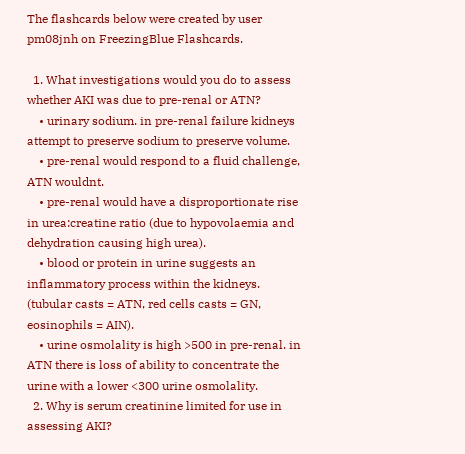The flashcards below were created by user pm08jnh on FreezingBlue Flashcards.

  1. What investigations would you do to assess whether AKI was due to pre-renal or ATN?
    • urinary sodium. in pre-renal failure kidneys attempt to preserve sodium to preserve volume.
    • pre-renal would respond to a fluid challenge, ATN wouldnt.
    • pre-renal would have a disproportionate rise in urea:creatine ratio (due to hypovolaemia and dehydration causing high urea).
    • blood or protein in urine suggests an inflammatory process within the kidneys. (tubular casts = ATN, red cells casts = GN, eosinophils = AIN).
    • urine osmolality is high >500 in pre-renal. in ATN there is loss of ability to concentrate the urine with a lower <300 urine osmolality.
  2. Why is serum creatinine limited for use in assessing AKI?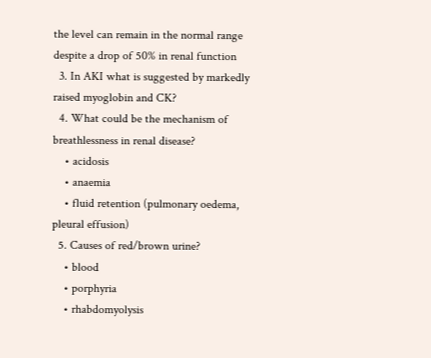the level can remain in the normal range despite a drop of 50% in renal function
  3. In AKI what is suggested by markedly raised myoglobin and CK?
  4. What could be the mechanism of breathlessness in renal disease?
    • acidosis
    • anaemia
    • fluid retention (pulmonary oedema, pleural effusion)
  5. Causes of red/brown urine?
    • blood
    • porphyria
    • rhabdomyolysis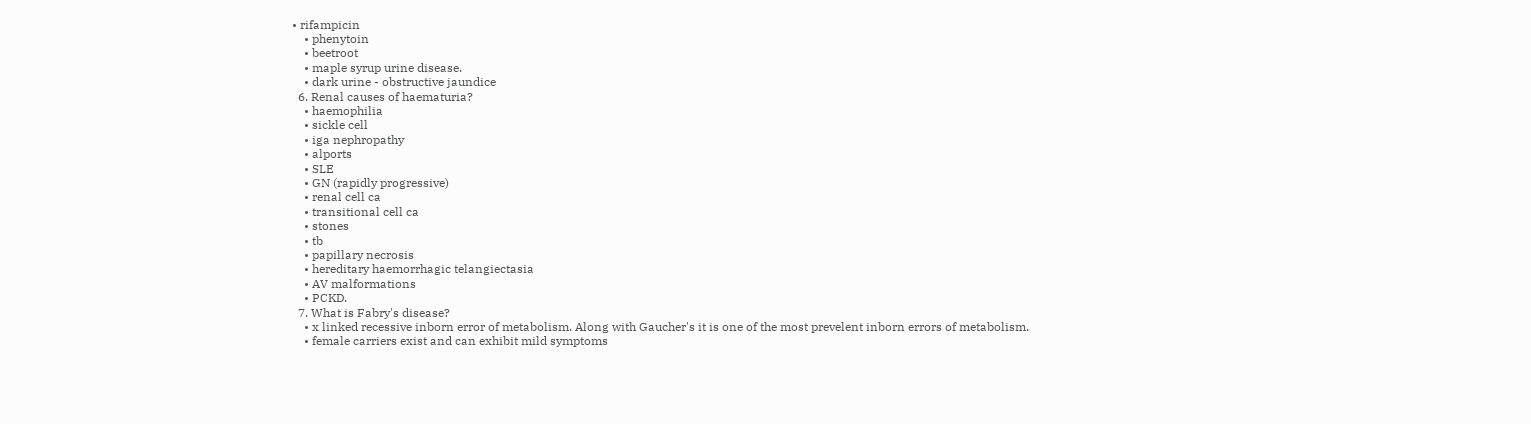• rifampicin
    • phenytoin
    • beetroot
    • maple syrup urine disease.
    • dark urine - obstructive jaundice
  6. Renal causes of haematuria?
    • haemophilia
    • sickle cell
    • iga nephropathy
    • alports
    • SLE
    • GN (rapidly progressive)
    • renal cell ca
    • transitional cell ca
    • stones
    • tb
    • papillary necrosis
    • hereditary haemorrhagic telangiectasia
    • AV malformations
    • PCKD.
  7. What is Fabry's disease?
    • x linked recessive inborn error of metabolism. Along with Gaucher's it is one of the most prevelent inborn errors of metabolism.
    • female carriers exist and can exhibit mild symptoms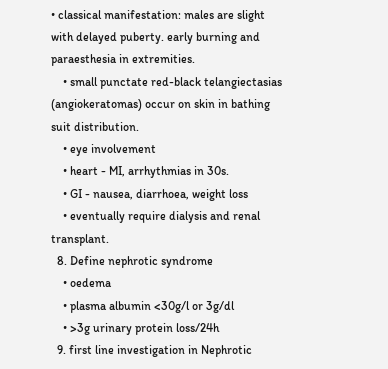• classical manifestation: males are slight with delayed puberty. early burning and paraesthesia in extremities.
    • small punctate red-black telangiectasias (angiokeratomas) occur on skin in bathing suit distribution.
    • eye involvement
    • heart - MI, arrhythmias in 30s.
    • GI - nausea, diarrhoea, weight loss
    • eventually require dialysis and renal transplant.
  8. Define nephrotic syndrome
    • oedema
    • plasma albumin <30g/l or 3g/dl
    • >3g urinary protein loss/24h
  9. first line investigation in Nephrotic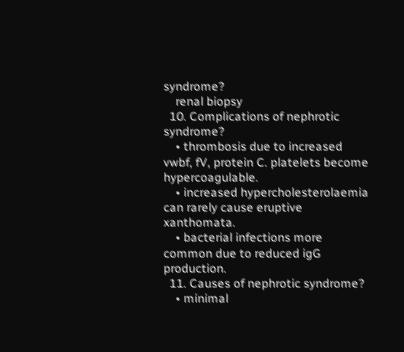syndrome?
    renal biopsy
  10. Complications of nephrotic syndrome?
    • thrombosis due to increased vwbf, fV, protein C. platelets become hypercoagulable.
    • increased hypercholesterolaemia can rarely cause eruptive xanthomata.
    • bacterial infections more common due to reduced igG production.
  11. Causes of nephrotic syndrome?
    • minimal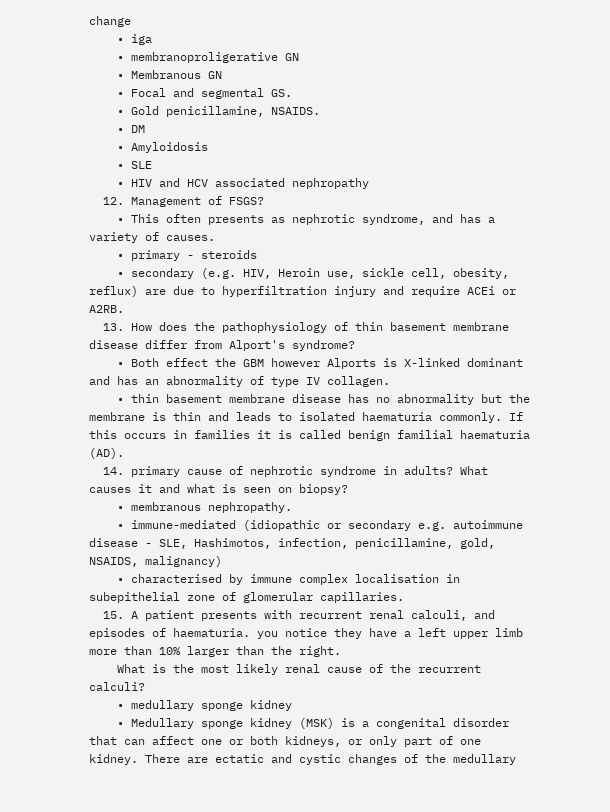change
    • iga
    • membranoproligerative GN
    • Membranous GN
    • Focal and segmental GS.
    • Gold penicillamine, NSAIDS.
    • DM
    • Amyloidosis
    • SLE
    • HIV and HCV associated nephropathy
  12. Management of FSGS?
    • This often presents as nephrotic syndrome, and has a variety of causes.
    • primary - steroids
    • secondary (e.g. HIV, Heroin use, sickle cell, obesity, reflux) are due to hyperfiltration injury and require ACEi or A2RB.
  13. How does the pathophysiology of thin basement membrane disease differ from Alport's syndrome?
    • Both effect the GBM however Alports is X-linked dominant and has an abnormality of type IV collagen.
    • thin basement membrane disease has no abnormality but the membrane is thin and leads to isolated haematuria commonly. If this occurs in families it is called benign familial haematuria (AD).
  14. primary cause of nephrotic syndrome in adults? What causes it and what is seen on biopsy?
    • membranous nephropathy.
    • immune-mediated (idiopathic or secondary e.g. autoimmune disease - SLE, Hashimotos, infection, penicillamine, gold, NSAIDS, malignancy)
    • characterised by immune complex localisation in subepithelial zone of glomerular capillaries.
  15. A patient presents with recurrent renal calculi, and episodes of haematuria. you notice they have a left upper limb more than 10% larger than the right.
    What is the most likely renal cause of the recurrent calculi?
    • medullary sponge kidney
    • Medullary sponge kidney (MSK) is a congenital disorder that can affect one or both kidneys, or only part of one kidney. There are ectatic and cystic changes of the medullary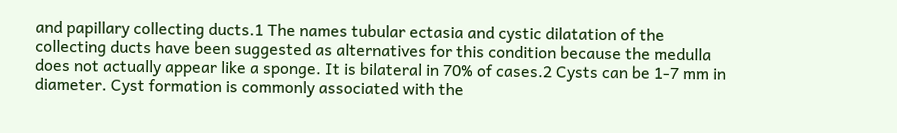and papillary collecting ducts.1 The names tubular ectasia and cystic dilatation of the collecting ducts have been suggested as alternatives for this condition because the medulla does not actually appear like a sponge. It is bilateral in 70% of cases.2 Cysts can be 1-7 mm in diameter. Cyst formation is commonly associated with the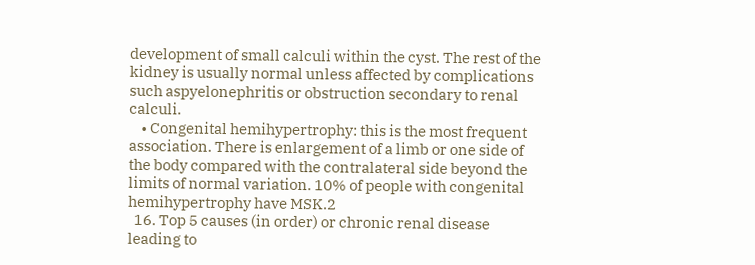development of small calculi within the cyst. The rest of the kidney is usually normal unless affected by complications such aspyelonephritis or obstruction secondary to renal calculi.
    • Congenital hemihypertrophy: this is the most frequent association. There is enlargement of a limb or one side of the body compared with the contralateral side beyond the limits of normal variation. 10% of people with congenital hemihypertrophy have MSK.2
  16. Top 5 causes (in order) or chronic renal disease leading to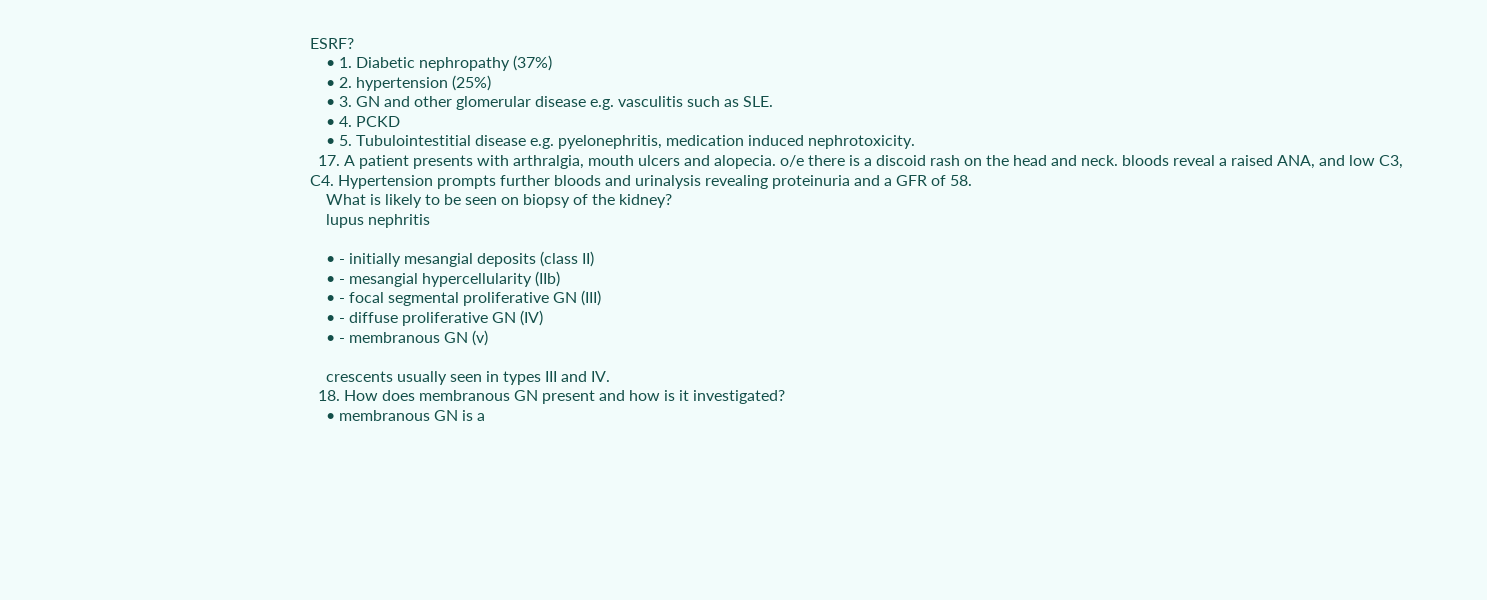ESRF?
    • 1. Diabetic nephropathy (37%)
    • 2. hypertension (25%)
    • 3. GN and other glomerular disease e.g. vasculitis such as SLE.
    • 4. PCKD
    • 5. Tubulointestitial disease e.g. pyelonephritis, medication induced nephrotoxicity.
  17. A patient presents with arthralgia, mouth ulcers and alopecia. o/e there is a discoid rash on the head and neck. bloods reveal a raised ANA, and low C3, C4. Hypertension prompts further bloods and urinalysis revealing proteinuria and a GFR of 58.
    What is likely to be seen on biopsy of the kidney?
    lupus nephritis

    • - initially mesangial deposits (class II)
    • - mesangial hypercellularity (IIb)
    • - focal segmental proliferative GN (III)
    • - diffuse proliferative GN (IV)
    • - membranous GN (v)

    crescents usually seen in types III and IV.
  18. How does membranous GN present and how is it investigated?
    • membranous GN is a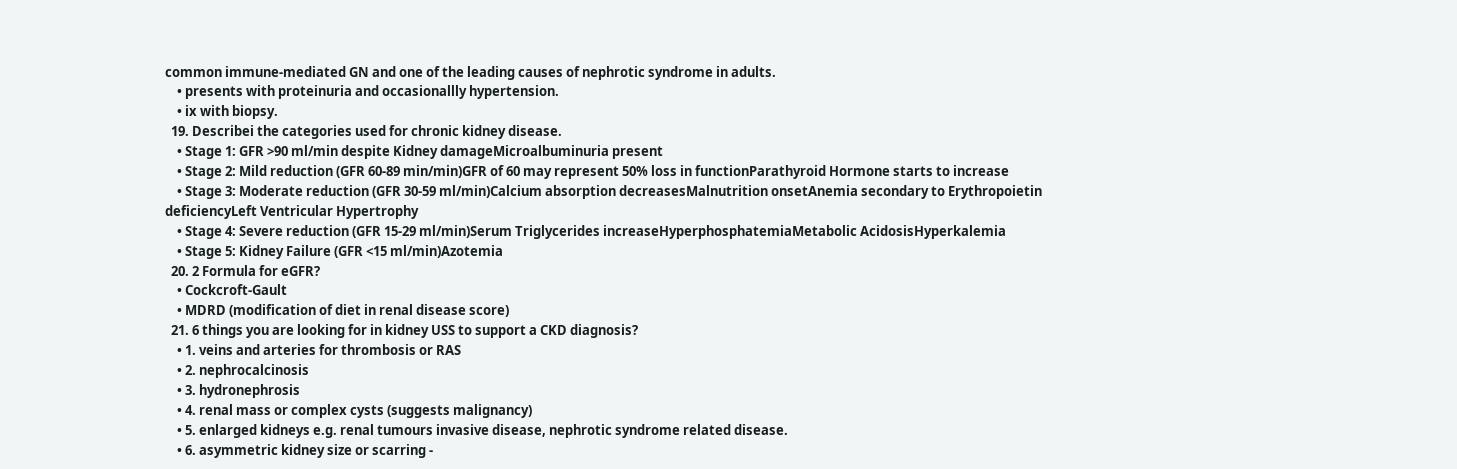common immune-mediated GN and one of the leading causes of nephrotic syndrome in adults.
    • presents with proteinuria and occasionallly hypertension.
    • ix with biopsy.
  19. Describei the categories used for chronic kidney disease.
    • Stage 1: GFR >90 ml/min despite Kidney damageMicroalbuminuria present
    • Stage 2: Mild reduction (GFR 60-89 min/min)GFR of 60 may represent 50% loss in functionParathyroid Hormone starts to increase
    • Stage 3: Moderate reduction (GFR 30-59 ml/min)Calcium absorption decreasesMalnutrition onsetAnemia secondary to Erythropoietin deficiencyLeft Ventricular Hypertrophy
    • Stage 4: Severe reduction (GFR 15-29 ml/min)Serum Triglycerides increaseHyperphosphatemiaMetabolic AcidosisHyperkalemia
    • Stage 5: Kidney Failure (GFR <15 ml/min)Azotemia
  20. 2 Formula for eGFR?
    • Cockcroft-Gault
    • MDRD (modification of diet in renal disease score)
  21. 6 things you are looking for in kidney USS to support a CKD diagnosis?
    • 1. veins and arteries for thrombosis or RAS
    • 2. nephrocalcinosis
    • 3. hydronephrosis
    • 4. renal mass or complex cysts (suggests malignancy)
    • 5. enlarged kidneys e.g. renal tumours invasive disease, nephrotic syndrome related disease.
    • 6. asymmetric kidney size or scarring -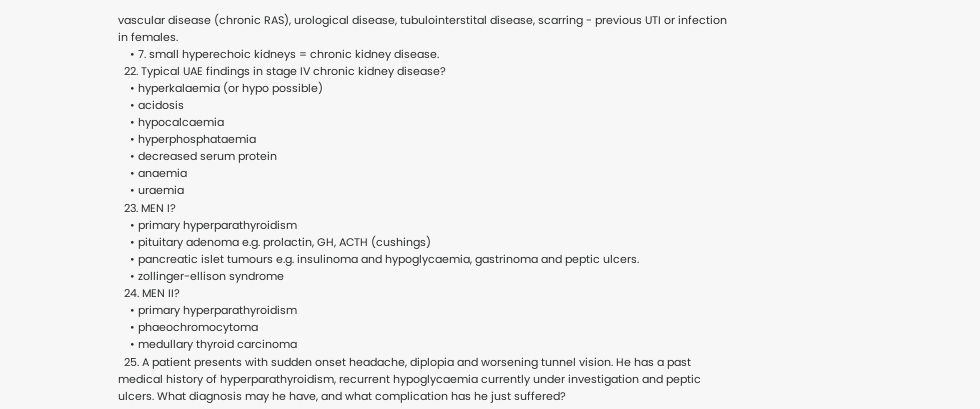vascular disease (chronic RAS), urological disease, tubulointerstital disease, scarring - previous UTI or infection in females.
    • 7. small hyperechoic kidneys = chronic kidney disease.
  22. Typical UAE findings in stage IV chronic kidney disease?
    • hyperkalaemia (or hypo possible)
    • acidosis
    • hypocalcaemia
    • hyperphosphataemia
    • decreased serum protein
    • anaemia
    • uraemia
  23. MEN I?
    • primary hyperparathyroidism
    • pituitary adenoma e.g. prolactin, GH, ACTH (cushings)
    • pancreatic islet tumours e.g. insulinoma and hypoglycaemia, gastrinoma and peptic ulcers.
    • zollinger-ellison syndrome
  24. MEN II?
    • primary hyperparathyroidism
    • phaeochromocytoma
    • medullary thyroid carcinoma
  25. A patient presents with sudden onset headache, diplopia and worsening tunnel vision. He has a past medical history of hyperparathyroidism, recurrent hypoglycaemia currently under investigation and peptic ulcers. What diagnosis may he have, and what complication has he just suffered?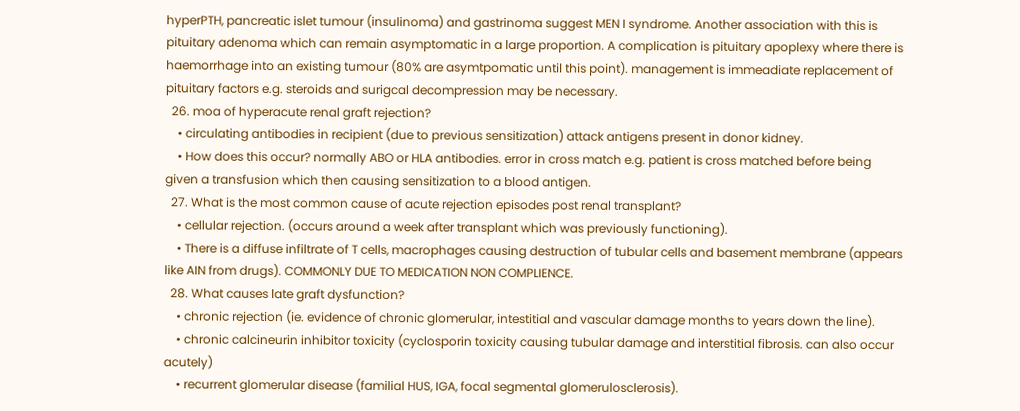hyperPTH, pancreatic islet tumour (insulinoma) and gastrinoma suggest MEN I syndrome. Another association with this is pituitary adenoma which can remain asymptomatic in a large proportion. A complication is pituitary apoplexy where there is haemorrhage into an existing tumour (80% are asymtpomatic until this point). management is immeadiate replacement of pituitary factors e.g. steroids and surigcal decompression may be necessary.
  26. moa of hyperacute renal graft rejection?
    • circulating antibodies in recipient (due to previous sensitization) attack antigens present in donor kidney.
    • How does this occur? normally ABO or HLA antibodies. error in cross match e.g. patient is cross matched before being given a transfusion which then causing sensitization to a blood antigen.
  27. What is the most common cause of acute rejection episodes post renal transplant?
    • cellular rejection. (occurs around a week after transplant which was previously functioning).
    • There is a diffuse infiltrate of T cells, macrophages causing destruction of tubular cells and basement membrane (appears like AIN from drugs). COMMONLY DUE TO MEDICATION NON COMPLIENCE.
  28. What causes late graft dysfunction?
    • chronic rejection (ie. evidence of chronic glomerular, intestitial and vascular damage months to years down the line).
    • chronic calcineurin inhibitor toxicity (cyclosporin toxicity causing tubular damage and interstitial fibrosis. can also occur acutely)
    • recurrent glomerular disease (familial HUS, IGA, focal segmental glomerulosclerosis).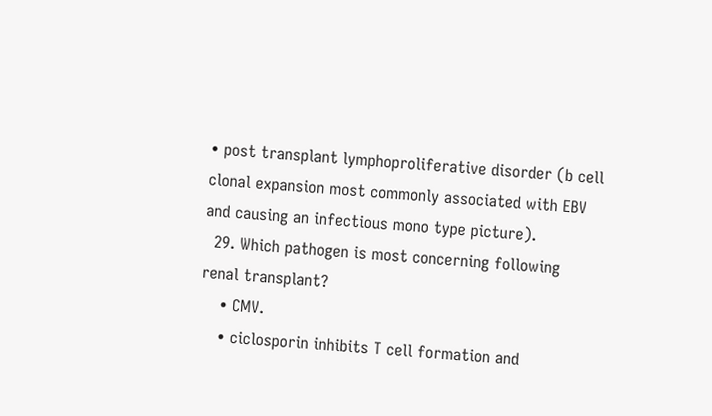• post transplant lymphoproliferative disorder (b cell clonal expansion most commonly associated with EBV and causing an infectious mono type picture).
  29. Which pathogen is most concerning following renal transplant?
    • CMV.
    • ciclosporin inhibits T cell formation and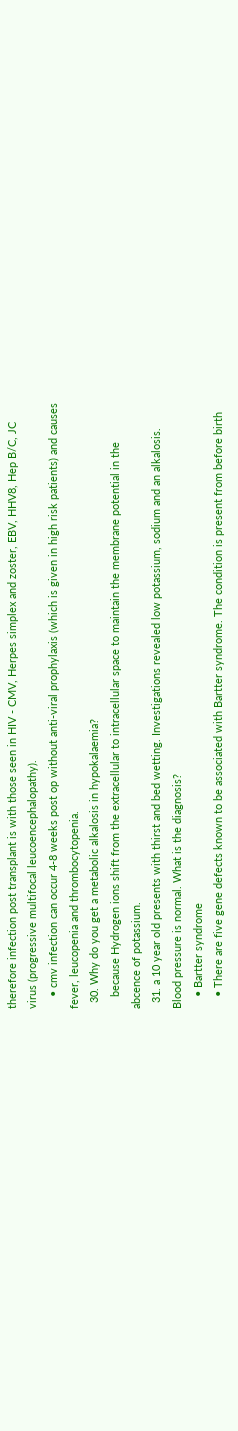therefore infection post transplant is with those seen in HIV - CMV, Herpes simplex and zoster, EBV, HHV8, Hep B/C, JC virus (progressive multifocal leucoencephalopathy).
    • cmv infection can occur 4-8 weeks post op without anti-viral prophylaxis (which is given in high risk patients) and causes fever, leucopenia and thrombocytopenia.
  30. Why do you get a metabolic alkalosis in hypokalaemia?
    because Hydrogen ions shift from the extracellular to intracellular space to maintain the membrane potential in the abcence of potassium.
  31. a 10 year old presents with thirst and bed wetting. Investigations revealed low potassium, sodium and an alkalosis. Blood pressure is normal. What is the diagnosis?
    • Bartter syndrome
    • There are five gene defects known to be associated with Bartter syndrome. The condition is present from before birth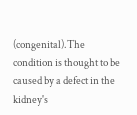(congenital).The condition is thought to be caused by a defect in the kidney's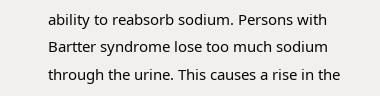ability to reabsorb sodium. Persons with Bartter syndrome lose too much sodium through the urine. This causes a rise in the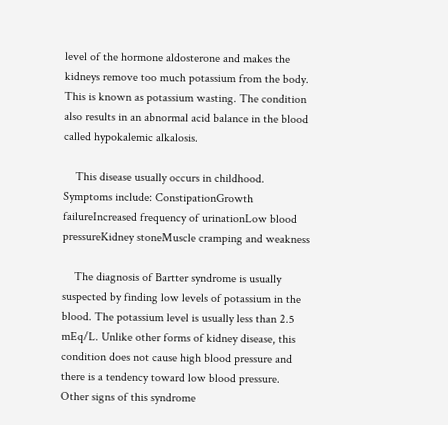level of the hormone aldosterone and makes the kidneys remove too much potassium from the body. This is known as potassium wasting. The condition also results in an abnormal acid balance in the blood called hypokalemic alkalosis.

    This disease usually occurs in childhood. Symptoms include: ConstipationGrowth failureIncreased frequency of urinationLow blood pressureKidney stoneMuscle cramping and weakness

    The diagnosis of Bartter syndrome is usually suspected by finding low levels of potassium in the blood. The potassium level is usually less than 2.5 mEq/L. Unlike other forms of kidney disease, this condition does not cause high blood pressure and there is a tendency toward low blood pressure. Other signs of this syndrome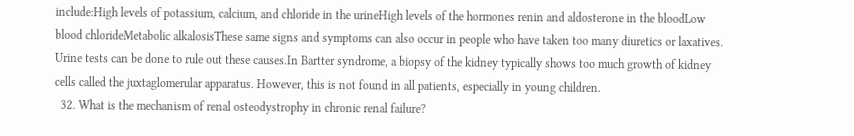include:High levels of potassium, calcium, and chloride in the urineHigh levels of the hormones renin and aldosterone in the bloodLow blood chlorideMetabolic alkalosisThese same signs and symptoms can also occur in people who have taken too many diuretics or laxatives. Urine tests can be done to rule out these causes.In Bartter syndrome, a biopsy of the kidney typically shows too much growth of kidney cells called the juxtaglomerular apparatus. However, this is not found in all patients, especially in young children.
  32. What is the mechanism of renal osteodystrophy in chronic renal failure?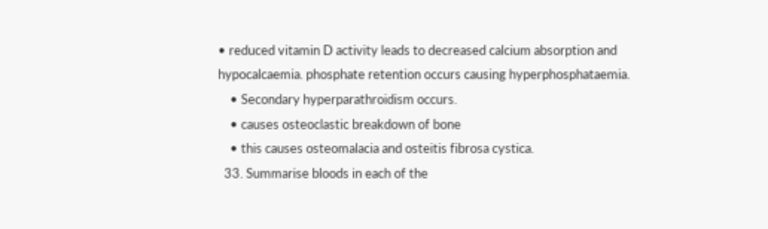• reduced vitamin D activity leads to decreased calcium absorption and hypocalcaemia. phosphate retention occurs causing hyperphosphataemia.
    • Secondary hyperparathroidism occurs.
    • causes osteoclastic breakdown of bone
    • this causes osteomalacia and osteitis fibrosa cystica.
  33. Summarise bloods in each of the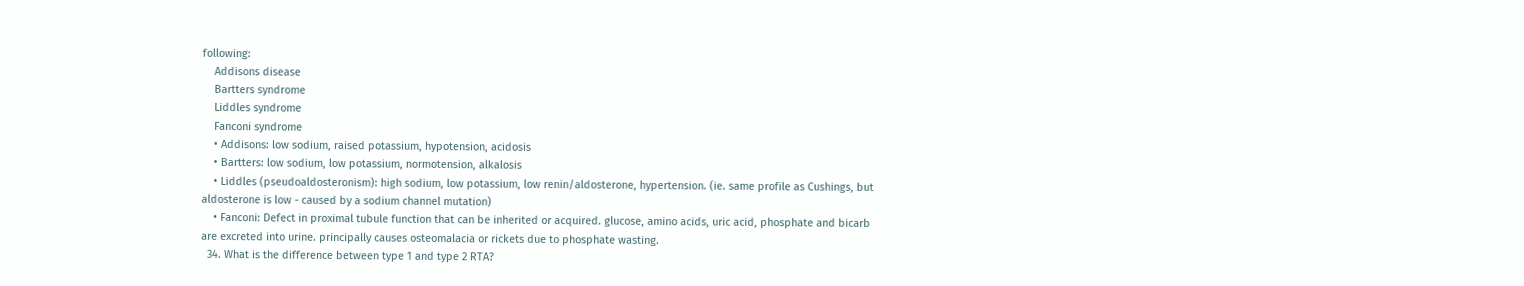following:
    Addisons disease
    Bartters syndrome
    Liddles syndrome
    Fanconi syndrome
    • Addisons: low sodium, raised potassium, hypotension, acidosis
    • Bartters: low sodium, low potassium, normotension, alkalosis
    • Liddles (pseudoaldosteronism): high sodium, low potassium, low renin/aldosterone, hypertension. (ie. same profile as Cushings, but aldosterone is low - caused by a sodium channel mutation)
    • Fanconi: Defect in proximal tubule function that can be inherited or acquired. glucose, amino acids, uric acid, phosphate and bicarb are excreted into urine. principally causes osteomalacia or rickets due to phosphate wasting.
  34. What is the difference between type 1 and type 2 RTA?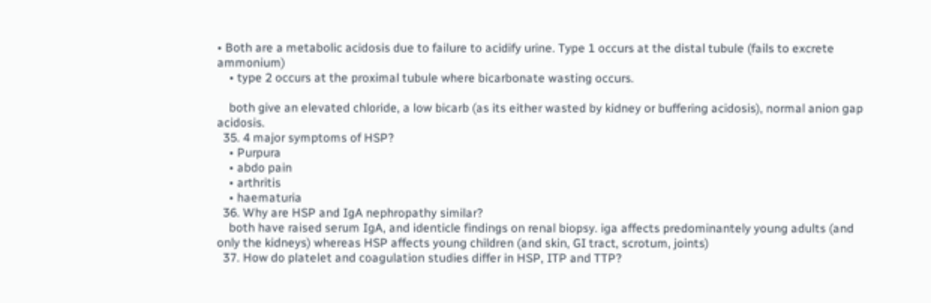• Both are a metabolic acidosis due to failure to acidify urine. Type 1 occurs at the distal tubule (fails to excrete ammonium)
    • type 2 occurs at the proximal tubule where bicarbonate wasting occurs.

    both give an elevated chloride, a low bicarb (as its either wasted by kidney or buffering acidosis), normal anion gap acidosis.
  35. 4 major symptoms of HSP?
    • Purpura
    • abdo pain
    • arthritis
    • haematuria
  36. Why are HSP and IgA nephropathy similar?
    both have raised serum IgA, and identicle findings on renal biopsy. iga affects predominantely young adults (and only the kidneys) whereas HSP affects young children (and skin, GI tract, scrotum, joints)
  37. How do platelet and coagulation studies differ in HSP, ITP and TTP?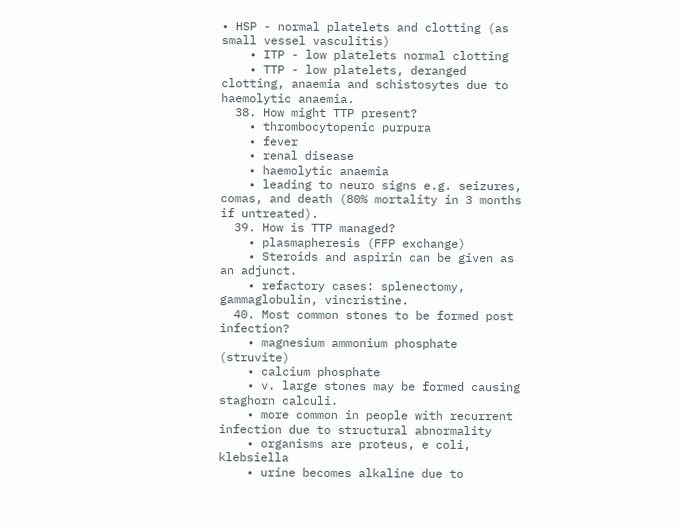• HSP - normal platelets and clotting (as small vessel vasculitis)
    • ITP - low platelets normal clotting
    • TTP - low platelets, deranged clotting, anaemia and schistosytes due to haemolytic anaemia.
  38. How might TTP present?
    • thrombocytopenic purpura
    • fever
    • renal disease
    • haemolytic anaemia
    • leading to neuro signs e.g. seizures, comas, and death (80% mortality in 3 months if untreated).
  39. How is TTP managed?
    • plasmapheresis (FFP exchange)
    • Steroids and aspirin can be given as an adjunct.
    • refactory cases: splenectomy, gammaglobulin, vincristine.
  40. Most common stones to be formed post infection?
    • magnesium ammonium phosphate (struvite)
    • calcium phosphate
    • v. large stones may be formed causing staghorn calculi.
    • more common in people with recurrent infection due to structural abnormality
    • organisms are proteus, e coli, klebsiella
    • urine becomes alkaline due to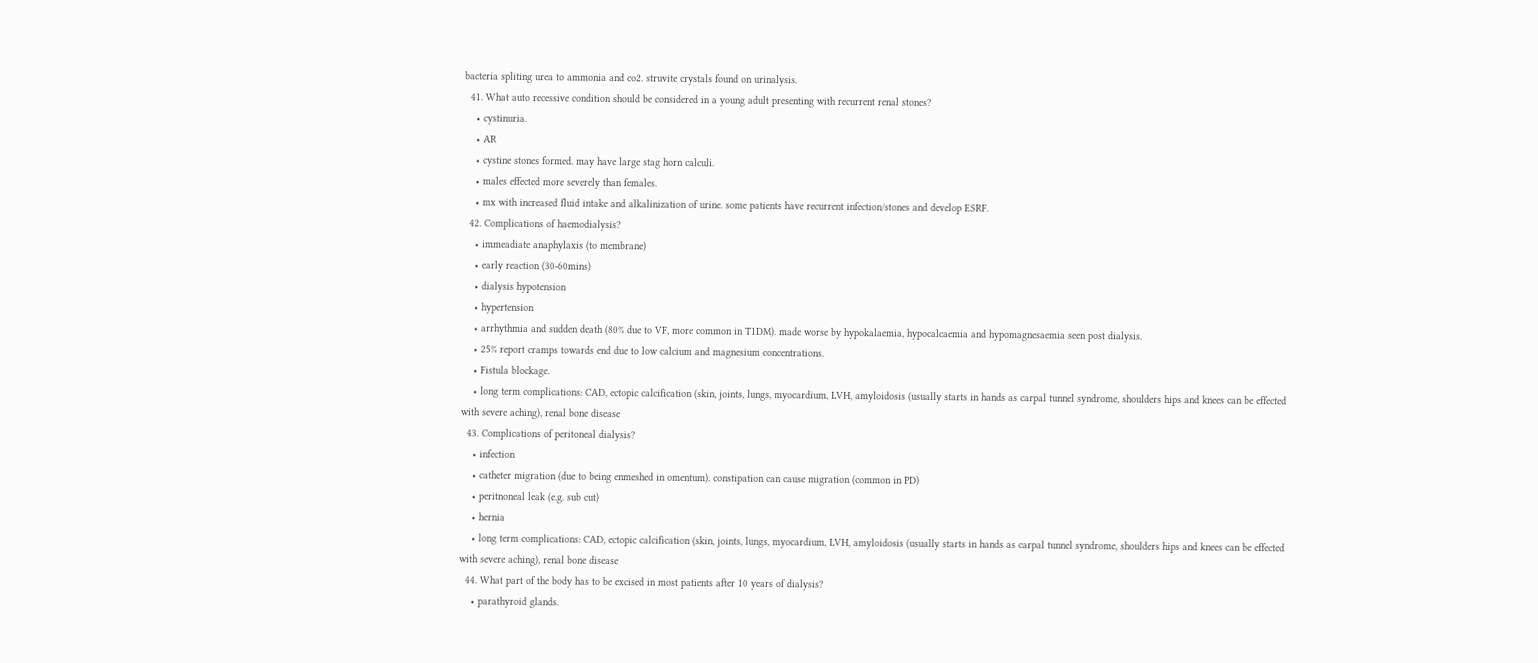bacteria spliting urea to ammonia and co2. struvite crystals found on urinalysis.
  41. What auto recessive condition should be considered in a young adult presenting with recurrent renal stones?
    • cystinuria.
    • AR
    • cystine stones formed. may have large stag horn calculi.
    • males effected more severely than females.
    • mx with increased fluid intake and alkalinization of urine. some patients have recurrent infection/stones and develop ESRF.
  42. Complications of haemodialysis?
    • immeadiate anaphylaxis (to membrane)
    • early reaction (30-60mins)
    • dialysis hypotension
    • hypertension
    • arrhythmia and sudden death (80% due to VF, more common in T1DM). made worse by hypokalaemia, hypocalcaemia and hypomagnesaemia seen post dialysis.
    • 25% report cramps towards end due to low calcium and magnesium concentrations.
    • Fistula blockage.
    • long term complications: CAD, ectopic calcification (skin, joints, lungs, myocardium, LVH, amyloidosis (usually starts in hands as carpal tunnel syndrome, shoulders hips and knees can be effected with severe aching), renal bone disease
  43. Complications of peritoneal dialysis?
    • infection
    • catheter migration (due to being enmeshed in omentum). constipation can cause migration (common in PD)
    • peritnoneal leak (e.g. sub cut)
    • hernia
    • long term complications: CAD, ectopic calcification (skin, joints, lungs, myocardium, LVH, amyloidosis (usually starts in hands as carpal tunnel syndrome, shoulders hips and knees can be effected with severe aching), renal bone disease
  44. What part of the body has to be excised in most patients after 10 years of dialysis?
    • parathyroid glands.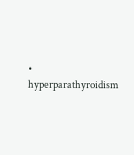• hyperparathyroidism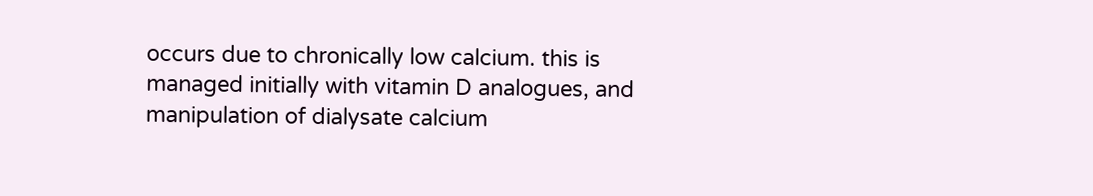occurs due to chronically low calcium. this is managed initially with vitamin D analogues, and manipulation of dialysate calcium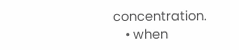concentration.
    • when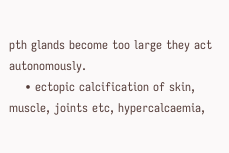pth glands become too large they act autonomously.
    • ectopic calcification of skin, muscle, joints etc, hypercalcaemia,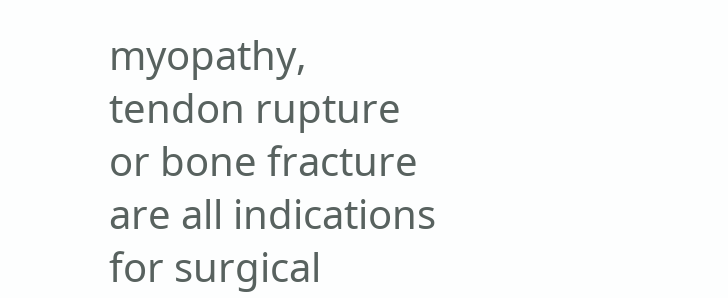myopathy, tendon rupture or bone fracture are all indications for surgical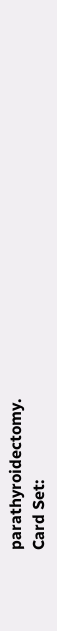parathyroidectomy.
Card Set: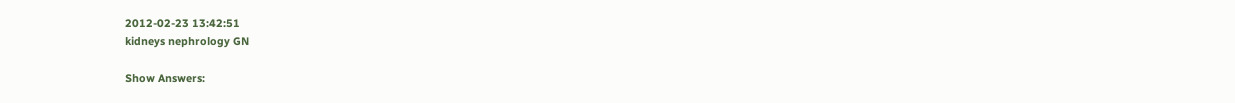2012-02-23 13:42:51
kidneys nephrology GN

Show Answers: